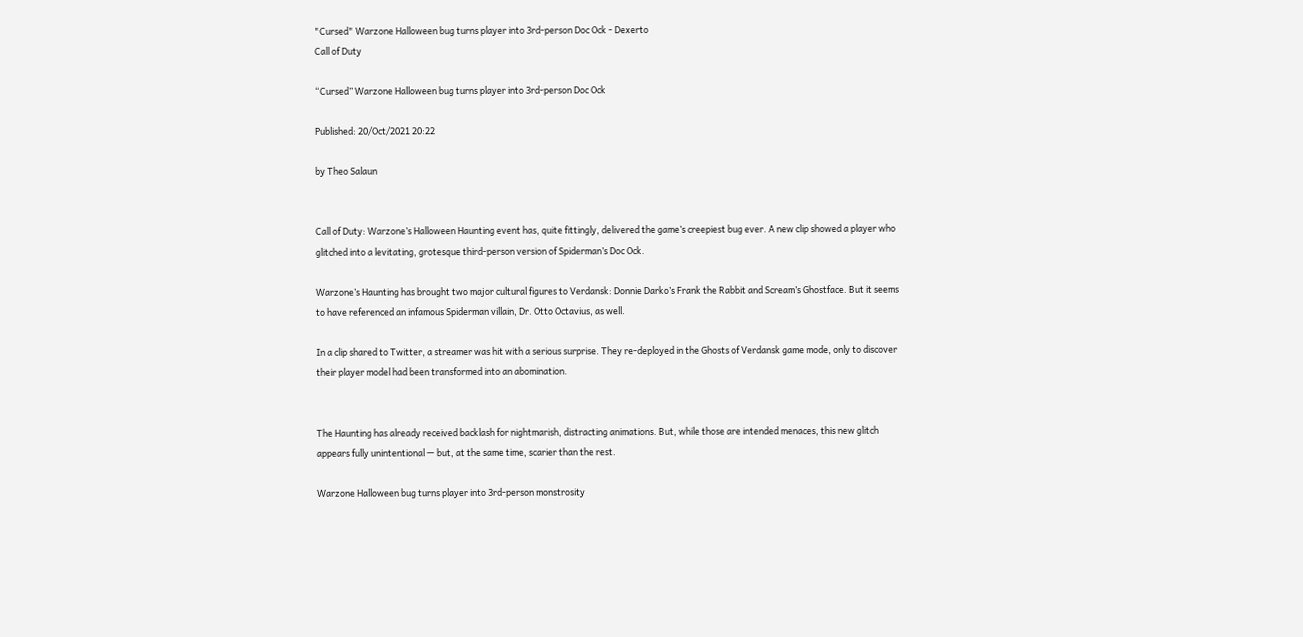"Cursed" Warzone Halloween bug turns player into 3rd-person Doc Ock - Dexerto
Call of Duty

“Cursed” Warzone Halloween bug turns player into 3rd-person Doc Ock

Published: 20/Oct/2021 20:22

by Theo Salaun


Call of Duty: Warzone’s Halloween Haunting event has, quite fittingly, delivered the game’s creepiest bug ever. A new clip showed a player who glitched into a levitating, grotesque third-person version of Spiderman’s Doc Ock.

Warzone’s Haunting has brought two major cultural figures to Verdansk: Donnie Darko’s Frank the Rabbit and Scream’s Ghostface. But it seems to have referenced an infamous Spiderman villain, Dr. Otto Octavius, as well.

In a clip shared to Twitter, a streamer was hit with a serious surprise. They re-deployed in the Ghosts of Verdansk game mode, only to discover their player model had been transformed into an abomination.


The Haunting has already received backlash for nightmarish, distracting animations. But, while those are intended menaces, this new glitch appears fully unintentional — but, at the same time, scarier than the rest.

Warzone Halloween bug turns player into 3rd-person monstrosity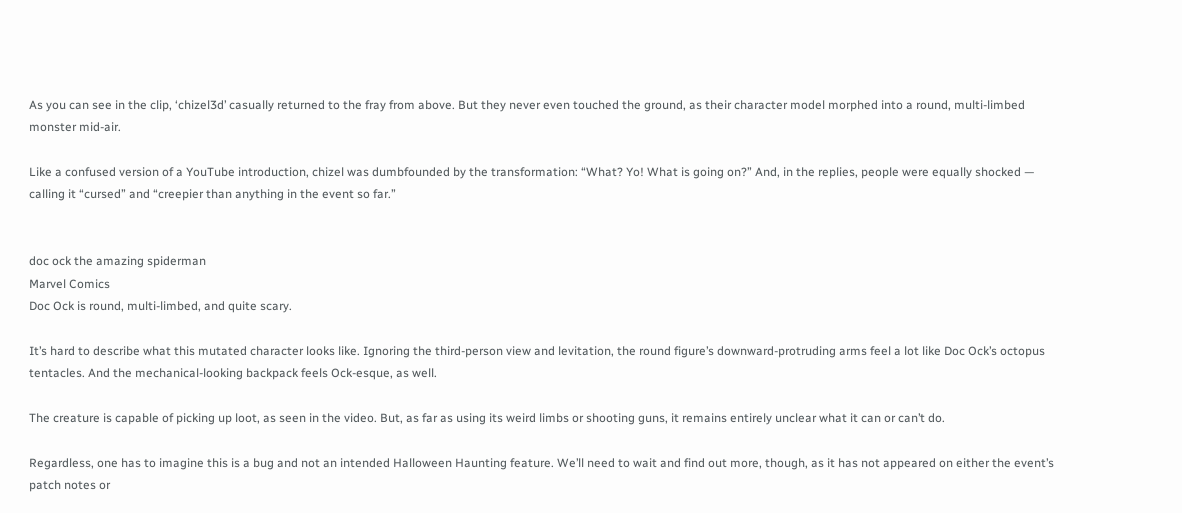As you can see in the clip, ‘chizel3d’ casually returned to the fray from above. But they never even touched the ground, as their character model morphed into a round, multi-limbed monster mid-air.

Like a confused version of a YouTube introduction, chizel was dumbfounded by the transformation: “What? Yo! What is going on?” And, in the replies, people were equally shocked — calling it “cursed” and “creepier than anything in the event so far.”


doc ock the amazing spiderman
Marvel Comics
Doc Ock is round, multi-limbed, and quite scary.

It’s hard to describe what this mutated character looks like. Ignoring the third-person view and levitation, the round figure’s downward-protruding arms feel a lot like Doc Ock’s octopus tentacles. And the mechanical-looking backpack feels Ock-esque, as well.

The creature is capable of picking up loot, as seen in the video. But, as far as using its weird limbs or shooting guns, it remains entirely unclear what it can or can’t do.

Regardless, one has to imagine this is a bug and not an intended Halloween Haunting feature. We’ll need to wait and find out more, though, as it has not appeared on either the event’s patch notes or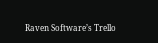Raven Software’s Trello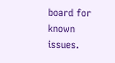board for known issues.